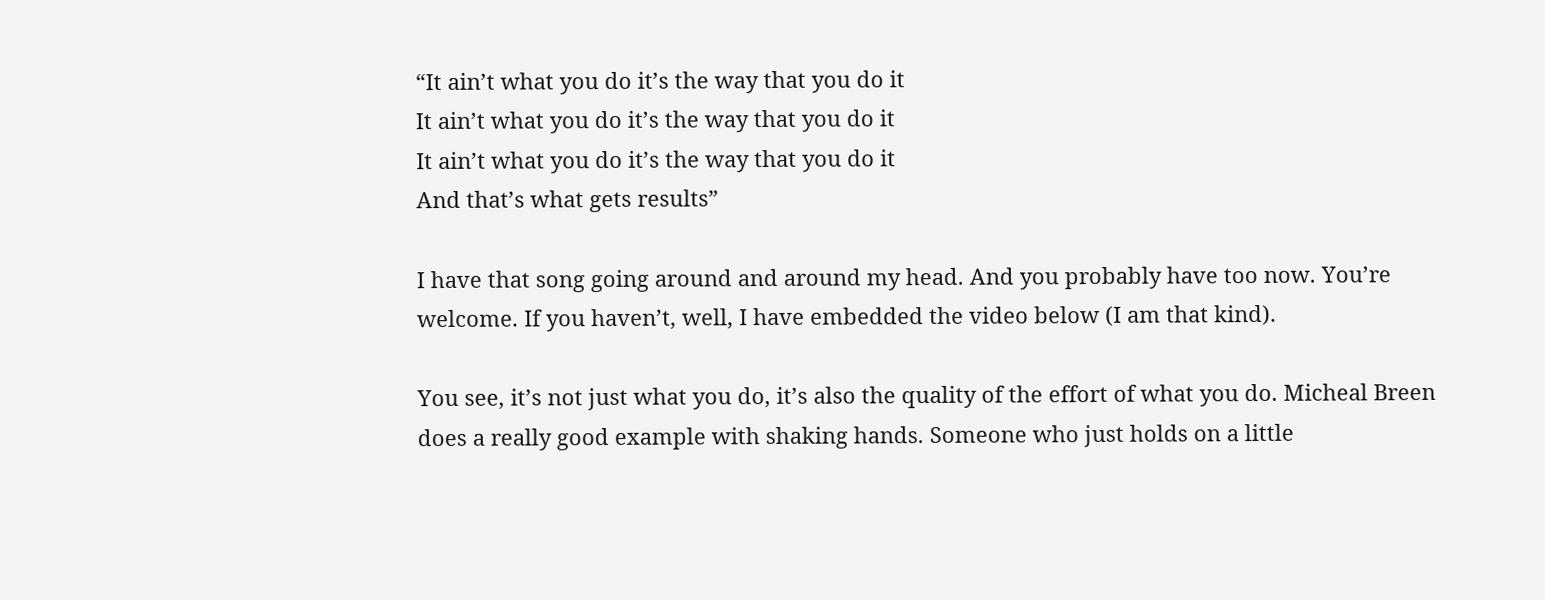“It ain’t what you do it’s the way that you do it
It ain’t what you do it’s the way that you do it
It ain’t what you do it’s the way that you do it
And that’s what gets results”

I have that song going around and around my head. And you probably have too now. You’re welcome. If you haven’t, well, I have embedded the video below (I am that kind).

You see, it’s not just what you do, it’s also the quality of the effort of what you do. Micheal Breen does a really good example with shaking hands. Someone who just holds on a little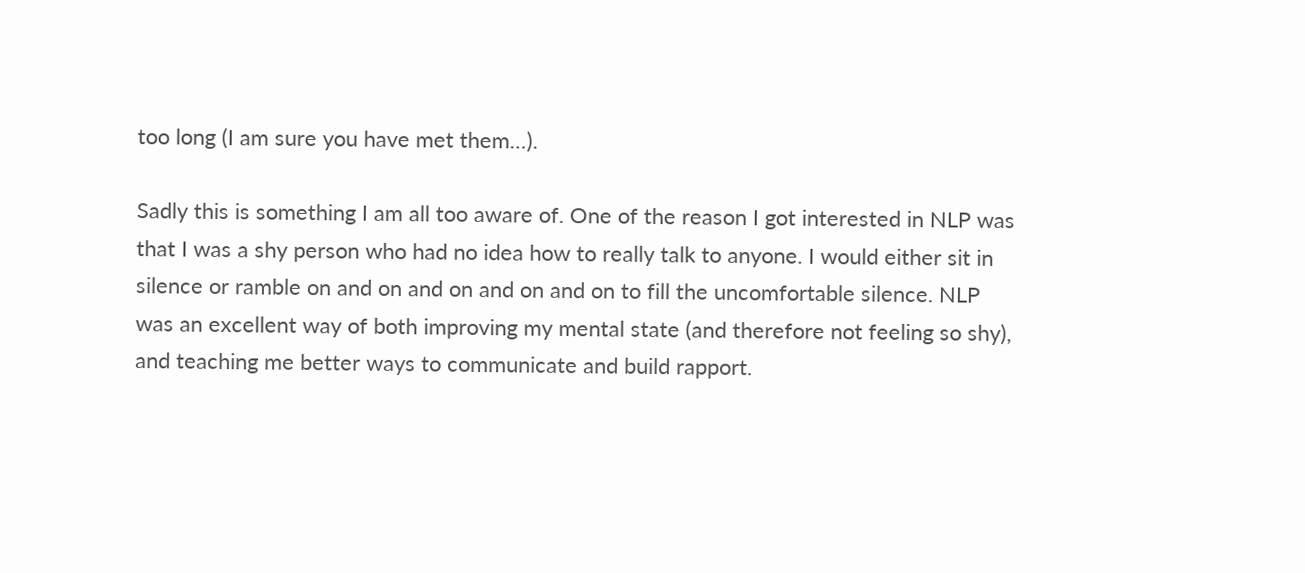too long (I am sure you have met them…).

Sadly this is something I am all too aware of. One of the reason I got interested in NLP was that I was a shy person who had no idea how to really talk to anyone. I would either sit in silence or ramble on and on and on and on and on to fill the uncomfortable silence. NLP was an excellent way of both improving my mental state (and therefore not feeling so shy), and teaching me better ways to communicate and build rapport.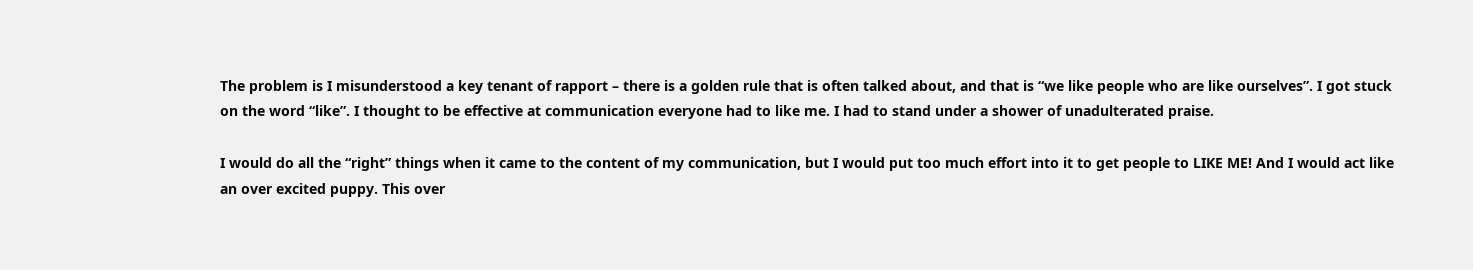The problem is I misunderstood a key tenant of rapport – there is a golden rule that is often talked about, and that is “we like people who are like ourselves”. I got stuck on the word “like”. I thought to be effective at communication everyone had to like me. I had to stand under a shower of unadulterated praise.

I would do all the “right” things when it came to the content of my communication, but I would put too much effort into it to get people to LIKE ME! And I would act like an over excited puppy. This over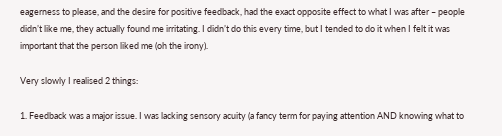eagerness to please, and the desire for positive feedback, had the exact opposite effect to what I was after – people didn’t like me, they actually found me irritating. I didn’t do this every time, but I tended to do it when I felt it was important that the person liked me (oh the irony).

Very slowly I realised 2 things:

1. Feedback was a major issue. I was lacking sensory acuity (a fancy term for paying attention AND knowing what to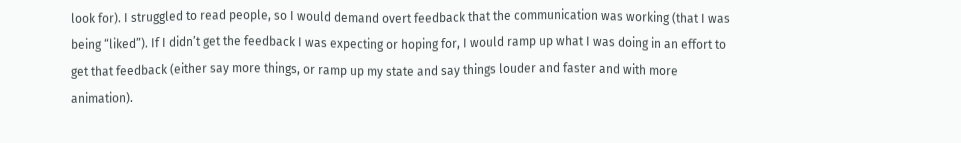look for). I struggled to read people, so I would demand overt feedback that the communication was working (that I was being “liked”). If I didn’t get the feedback I was expecting or hoping for, I would ramp up what I was doing in an effort to get that feedback (either say more things, or ramp up my state and say things louder and faster and with more animation).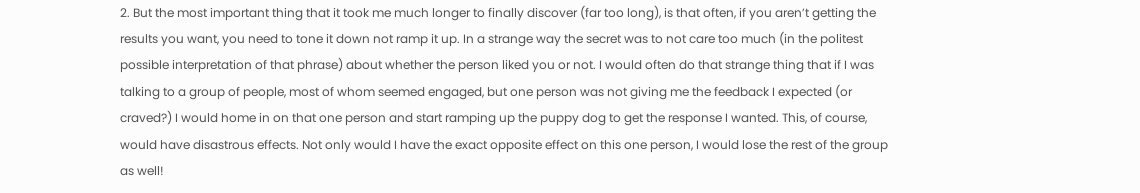2. But the most important thing that it took me much longer to finally discover (far too long), is that often, if you aren’t getting the results you want, you need to tone it down not ramp it up. In a strange way the secret was to not care too much (in the politest possible interpretation of that phrase) about whether the person liked you or not. I would often do that strange thing that if I was talking to a group of people, most of whom seemed engaged, but one person was not giving me the feedback I expected (or craved?) I would home in on that one person and start ramping up the puppy dog to get the response I wanted. This, of course, would have disastrous effects. Not only would I have the exact opposite effect on this one person, I would lose the rest of the group as well!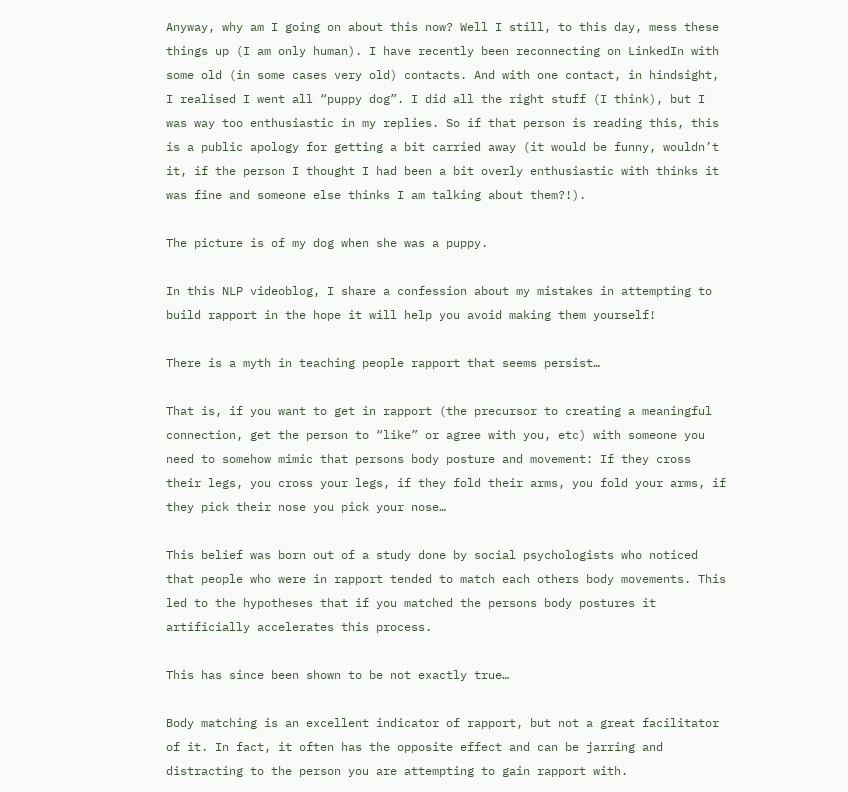Anyway, why am I going on about this now? Well I still, to this day, mess these things up (I am only human). I have recently been reconnecting on LinkedIn with some old (in some cases very old) contacts. And with one contact, in hindsight, I realised I went all “puppy dog”. I did all the right stuff (I think), but I was way too enthusiastic in my replies. So if that person is reading this, this is a public apology for getting a bit carried away (it would be funny, wouldn’t it, if the person I thought I had been a bit overly enthusiastic with thinks it was fine and someone else thinks I am talking about them?!).

The picture is of my dog when she was a puppy.

In this NLP videoblog, I share a confession about my mistakes in attempting to build rapport in the hope it will help you avoid making them yourself!

There is a myth in teaching people rapport that seems persist…

That is, if you want to get in rapport (the precursor to creating a meaningful connection, get the person to “like” or agree with you, etc) with someone you need to somehow mimic that persons body posture and movement: If they cross their legs, you cross your legs, if they fold their arms, you fold your arms, if they pick their nose you pick your nose…

This belief was born out of a study done by social psychologists who noticed that people who were in rapport tended to match each others body movements. This led to the hypotheses that if you matched the persons body postures it artificially accelerates this process.

This has since been shown to be not exactly true…

Body matching is an excellent indicator of rapport, but not a great facilitator of it. In fact, it often has the opposite effect and can be jarring and distracting to the person you are attempting to gain rapport with.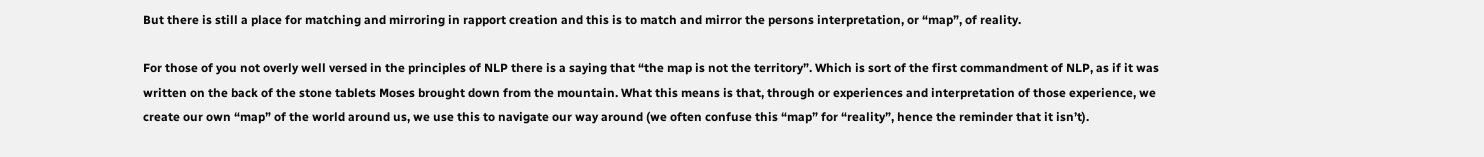But there is still a place for matching and mirroring in rapport creation and this is to match and mirror the persons interpretation, or “map”, of reality.

For those of you not overly well versed in the principles of NLP there is a saying that “the map is not the territory”. Which is sort of the first commandment of NLP, as if it was written on the back of the stone tablets Moses brought down from the mountain. What this means is that, through or experiences and interpretation of those experience, we create our own “map” of the world around us, we use this to navigate our way around (we often confuse this “map” for “reality”, hence the reminder that it isn’t).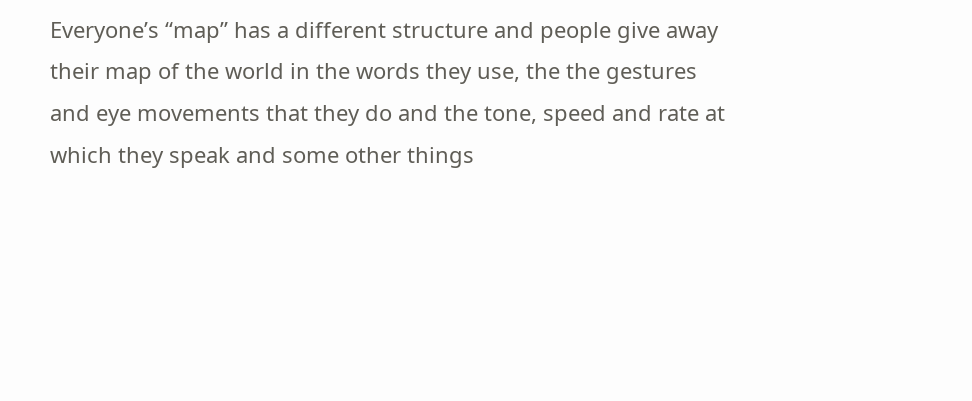Everyone’s “map” has a different structure and people give away their map of the world in the words they use, the the gestures and eye movements that they do and the tone, speed and rate at which they speak and some other things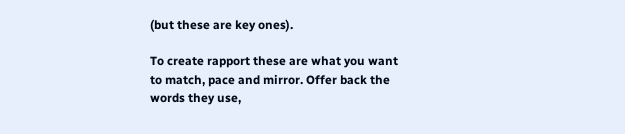(but these are key ones).

To create rapport these are what you want to match, pace and mirror. Offer back the words they use,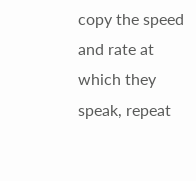copy the speed and rate at which they speak, repeat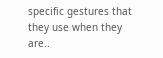specific gestures that they use when they are..